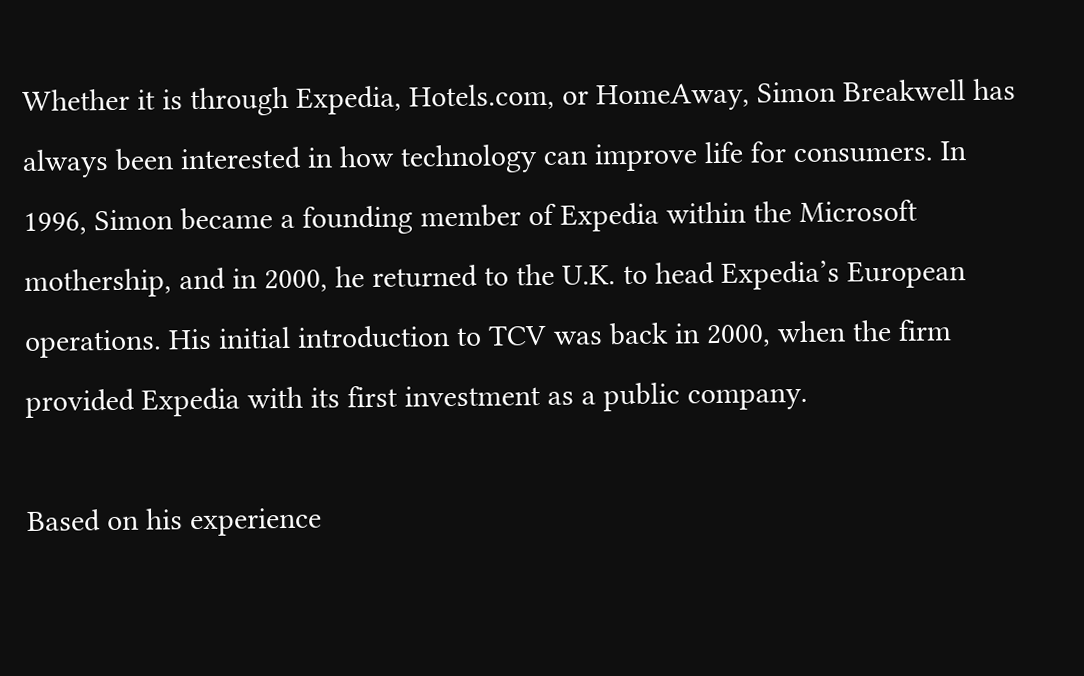Whether it is through Expedia, Hotels.com, or HomeAway, Simon Breakwell has always been interested in how technology can improve life for consumers. In 1996, Simon became a founding member of Expedia within the Microsoft mothership, and in 2000, he returned to the U.K. to head Expedia’s European operations. His initial introduction to TCV was back in 2000, when the firm provided Expedia with its first investment as a public company.

Based on his experience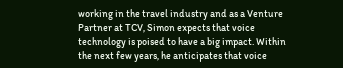working in the travel industry and as a Venture Partner at TCV, Simon expects that voice technology is poised to have a big impact. Within the next few years, he anticipates that voice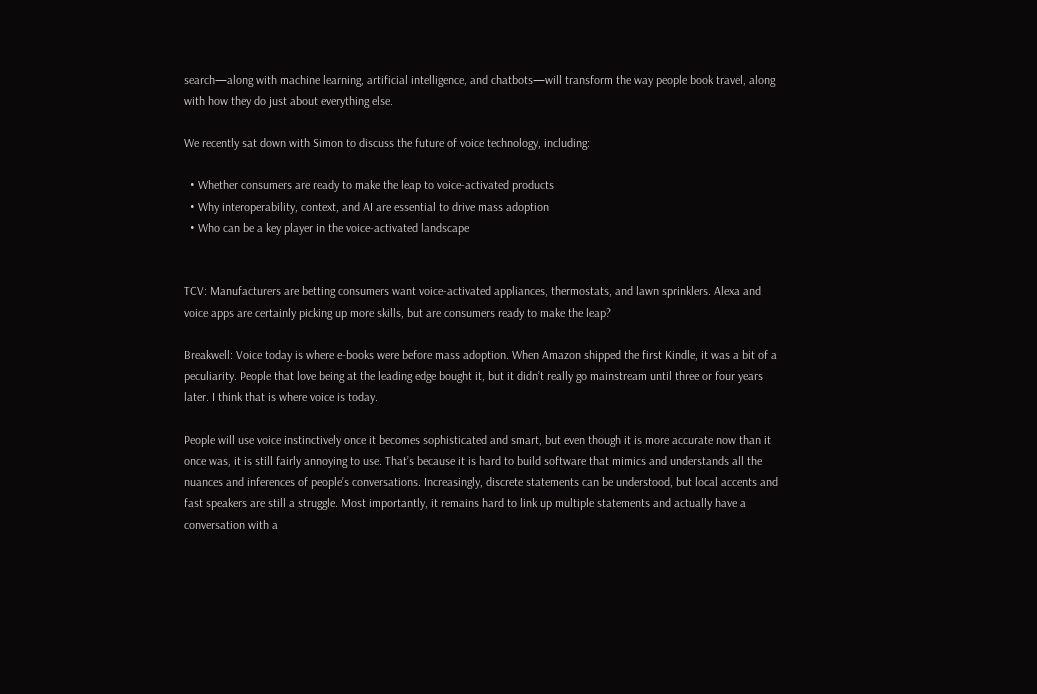search—along with machine learning, artificial intelligence, and chatbots—will transform the way people book travel, along with how they do just about everything else.

We recently sat down with Simon to discuss the future of voice technology, including:

  • Whether consumers are ready to make the leap to voice-activated products
  • Why interoperability, context, and AI are essential to drive mass adoption
  • Who can be a key player in the voice-activated landscape


TCV: Manufacturers are betting consumers want voice-activated appliances, thermostats, and lawn sprinklers. Alexa and voice apps are certainly picking up more skills, but are consumers ready to make the leap?

Breakwell: Voice today is where e-books were before mass adoption. When Amazon shipped the first Kindle, it was a bit of a peculiarity. People that love being at the leading edge bought it, but it didn’t really go mainstream until three or four years later. I think that is where voice is today.

People will use voice instinctively once it becomes sophisticated and smart, but even though it is more accurate now than it once was, it is still fairly annoying to use. That’s because it is hard to build software that mimics and understands all the nuances and inferences of people’s conversations. Increasingly, discrete statements can be understood, but local accents and fast speakers are still a struggle. Most importantly, it remains hard to link up multiple statements and actually have a conversation with a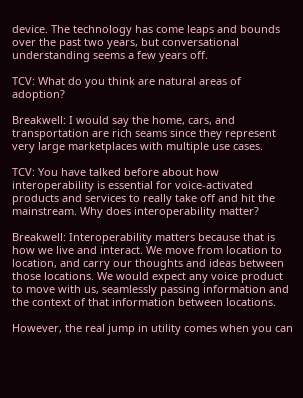device. The technology has come leaps and bounds over the past two years, but conversational understanding seems a few years off.

TCV: What do you think are natural areas of adoption?

Breakwell: I would say the home, cars, and transportation are rich seams since they represent very large marketplaces with multiple use cases.

TCV: You have talked before about how interoperability is essential for voice-activated products and services to really take off and hit the mainstream. Why does interoperability matter?

Breakwell: Interoperability matters because that is how we live and interact. We move from location to location, and carry our thoughts and ideas between those locations. We would expect any voice product to move with us, seamlessly passing information and the context of that information between locations.

However, the real jump in utility comes when you can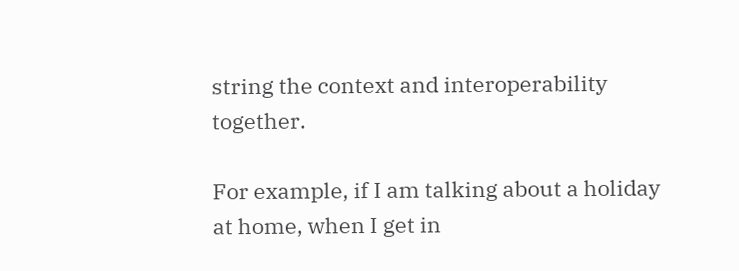string the context and interoperability together.

For example, if I am talking about a holiday at home, when I get in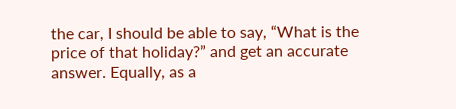the car, I should be able to say, “What is the price of that holiday?” and get an accurate answer. Equally, as a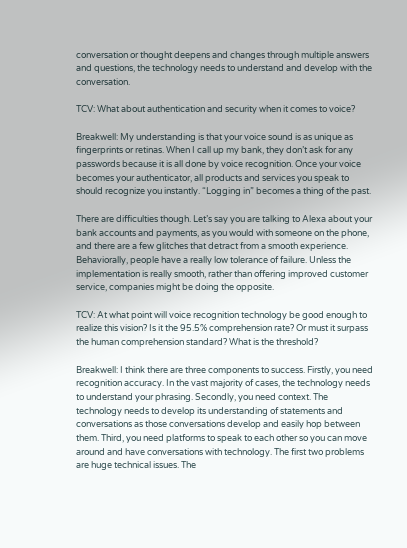conversation or thought deepens and changes through multiple answers and questions, the technology needs to understand and develop with the conversation.

TCV: What about authentication and security when it comes to voice?

Breakwell: My understanding is that your voice sound is as unique as fingerprints or retinas. When I call up my bank, they don’t ask for any passwords because it is all done by voice recognition. Once your voice becomes your authenticator, all products and services you speak to should recognize you instantly. “Logging in” becomes a thing of the past.

There are difficulties though. Let’s say you are talking to Alexa about your bank accounts and payments, as you would with someone on the phone, and there are a few glitches that detract from a smooth experience. Behaviorally, people have a really low tolerance of failure. Unless the implementation is really smooth, rather than offering improved customer service, companies might be doing the opposite.

TCV: At what point will voice recognition technology be good enough to realize this vision? Is it the 95.5% comprehension rate? Or must it surpass the human comprehension standard? What is the threshold?

Breakwell: I think there are three components to success. Firstly, you need recognition accuracy. In the vast majority of cases, the technology needs to understand your phrasing. Secondly, you need context. The technology needs to develop its understanding of statements and conversations as those conversations develop and easily hop between them. Third, you need platforms to speak to each other so you can move around and have conversations with technology. The first two problems are huge technical issues. The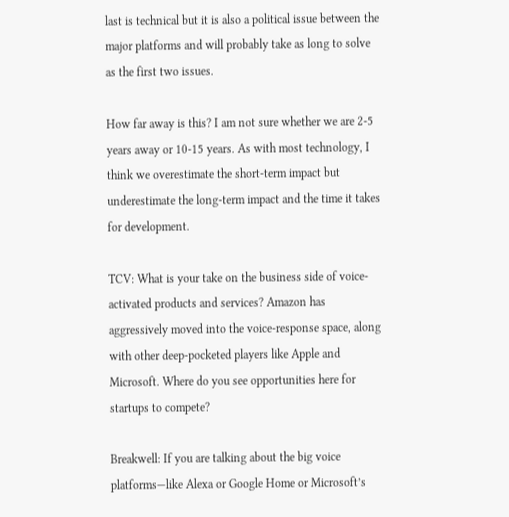last is technical but it is also a political issue between the major platforms and will probably take as long to solve as the first two issues.

How far away is this? I am not sure whether we are 2-5 years away or 10-15 years. As with most technology, I think we overestimate the short-term impact but underestimate the long-term impact and the time it takes for development.

TCV: What is your take on the business side of voice-activated products and services? Amazon has aggressively moved into the voice-response space, along with other deep-pocketed players like Apple and Microsoft. Where do you see opportunities here for startups to compete?

Breakwell: If you are talking about the big voice platforms—like Alexa or Google Home or Microsoft’s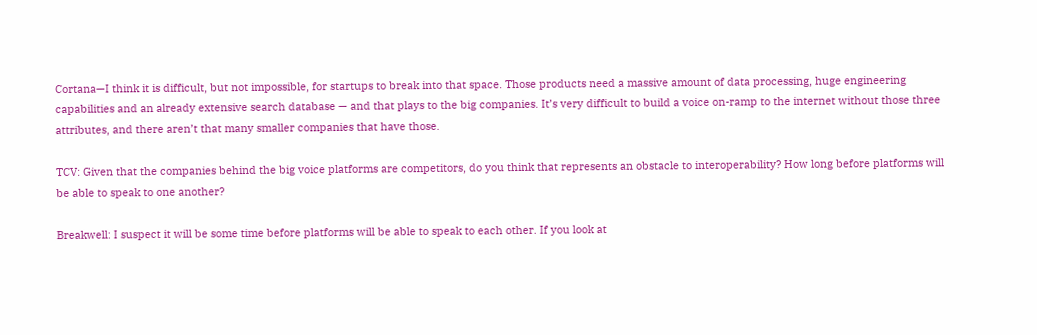Cortana—I think it is difficult, but not impossible, for startups to break into that space. Those products need a massive amount of data processing, huge engineering capabilities and an already extensive search database — and that plays to the big companies. It’s very difficult to build a voice on-ramp to the internet without those three attributes, and there aren’t that many smaller companies that have those.

TCV: Given that the companies behind the big voice platforms are competitors, do you think that represents an obstacle to interoperability? How long before platforms will be able to speak to one another?

Breakwell: I suspect it will be some time before platforms will be able to speak to each other. If you look at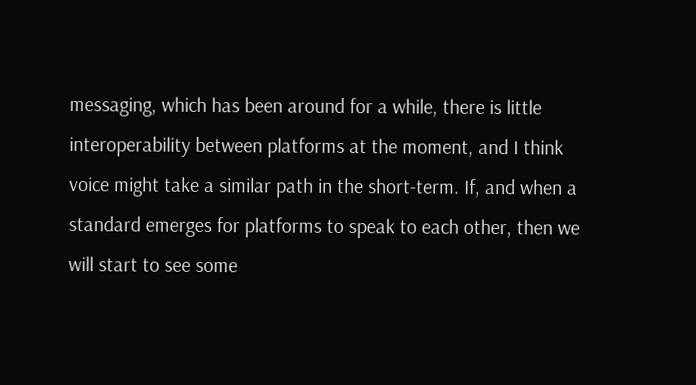messaging, which has been around for a while, there is little interoperability between platforms at the moment, and I think voice might take a similar path in the short-term. If, and when a standard emerges for platforms to speak to each other, then we will start to see some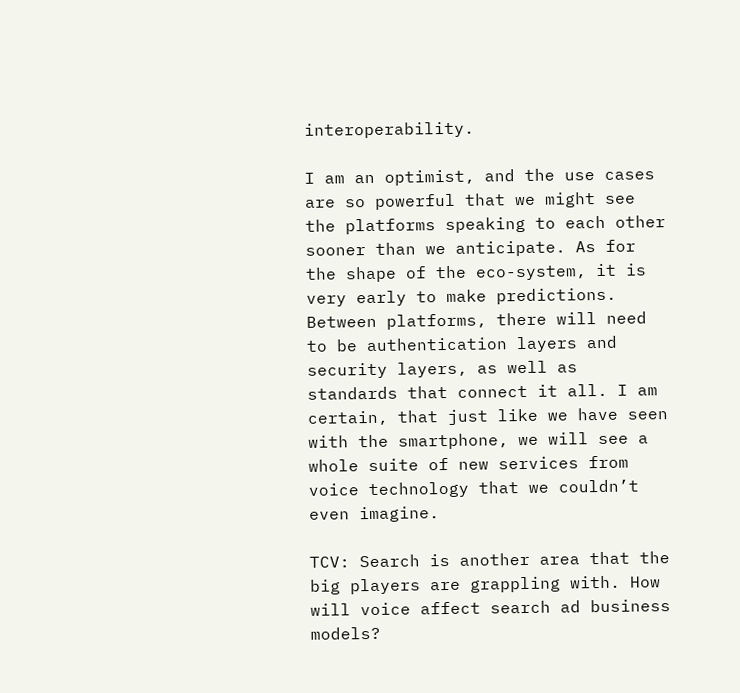interoperability.

I am an optimist, and the use cases are so powerful that we might see the platforms speaking to each other sooner than we anticipate. As for the shape of the eco-system, it is very early to make predictions. Between platforms, there will need to be authentication layers and security layers, as well as standards that connect it all. I am certain, that just like we have seen with the smartphone, we will see a whole suite of new services from voice technology that we couldn’t even imagine.

TCV: Search is another area that the big players are grappling with. How will voice affect search ad business models?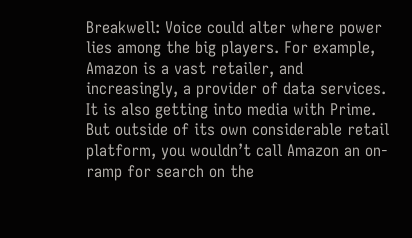Breakwell: Voice could alter where power lies among the big players. For example, Amazon is a vast retailer, and increasingly, a provider of data services. It is also getting into media with Prime. But outside of its own considerable retail platform, you wouldn’t call Amazon an on-ramp for search on the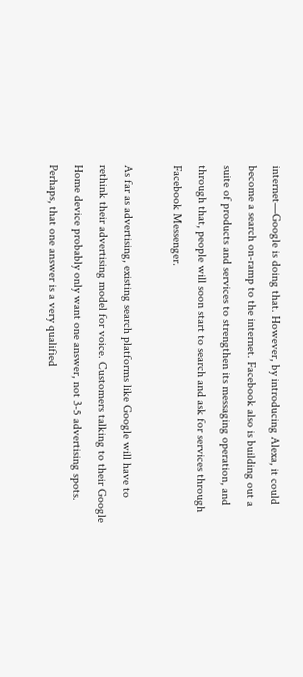internet—Google is doing that. However, by introducing Alexa, it could become a search on-ramp to the internet. Facebook also is building out a suite of products and services to strengthen its messaging operation, and through that, people will soon start to search and ask for services through Facebook Messenger.

As far as advertising, existing search platforms like Google will have to rethink their advertising model for voice. Customers talking to their Google Home device probably only want one answer, not 3-5 advertising spots. Perhaps, that one answer is a very qualified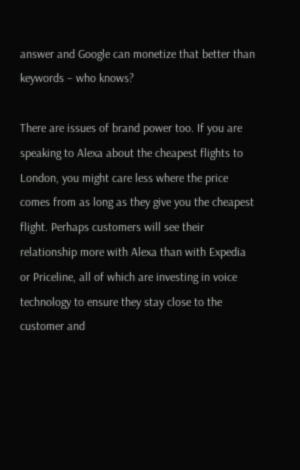answer and Google can monetize that better than keywords – who knows?

There are issues of brand power too. If you are speaking to Alexa about the cheapest flights to London, you might care less where the price comes from as long as they give you the cheapest flight. Perhaps customers will see their relationship more with Alexa than with Expedia or Priceline, all of which are investing in voice technology to ensure they stay close to the customer and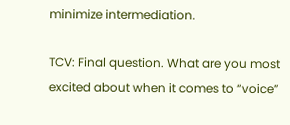minimize intermediation.

TCV: Final question. What are you most excited about when it comes to “voice”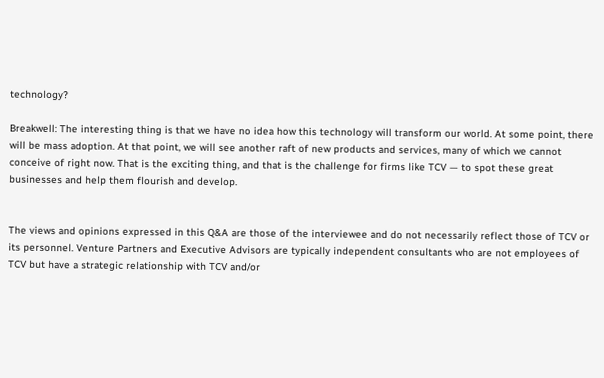technology?

Breakwell: The interesting thing is that we have no idea how this technology will transform our world. At some point, there will be mass adoption. At that point, we will see another raft of new products and services, many of which we cannot conceive of right now. That is the exciting thing, and that is the challenge for firms like TCV — to spot these great businesses and help them flourish and develop.


The views and opinions expressed in this Q&A are those of the interviewee and do not necessarily reflect those of TCV or its personnel. Venture Partners and Executive Advisors are typically independent consultants who are not employees of TCV but have a strategic relationship with TCV and/or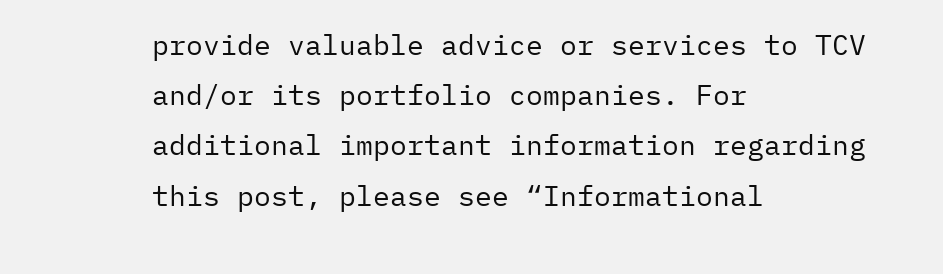provide valuable advice or services to TCV and/or its portfolio companies. For additional important information regarding this post, please see “Informational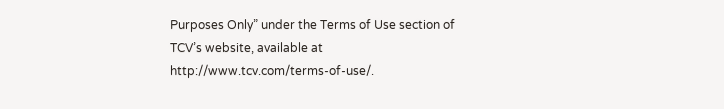Purposes Only” under the Terms of Use section of TCV’s website, available at http://www.tcv.com/terms-of-use/.